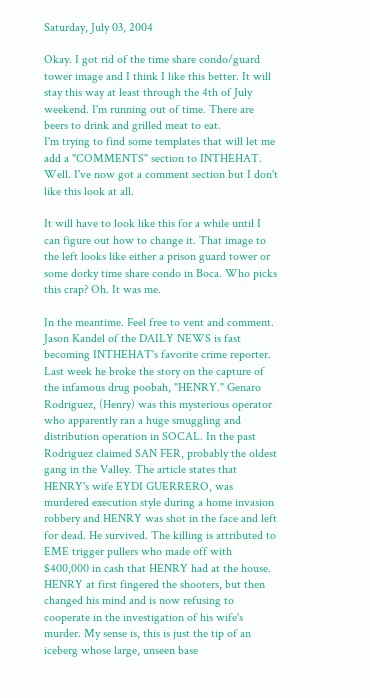Saturday, July 03, 2004

Okay. I got rid of the time share condo/guard tower image and I think I like this better. It will stay this way at least through the 4th of July weekend. I'm running out of time. There are beers to drink and grilled meat to eat.
I'm trying to find some templates that will let me add a "COMMENTS" section to INTHEHAT. Well. I've now got a comment section but I don't like this look at all.

It will have to look like this for a while until I can figure out how to change it. That image to the left looks like either a prison guard tower or some dorky time share condo in Boca. Who picks this crap? Oh. It was me.

In the meantime. Feel free to vent and comment.
Jason Kandel of the DAILY NEWS is fast becoming INTHEHAT's favorite crime reporter. Last week he broke the story on the capture of the infamous drug poobah, "HENRY." Genaro Rodriguez, (Henry) was this mysterious operator who apparently ran a huge smuggling and distribution operation in SOCAL. In the past Rodriguez claimed SAN FER, probably the oldest gang in the Valley. The article states that HENRY's wife EYDI GUERRERO, was murdered execution style during a home invasion robbery and HENRY was shot in the face and left for dead. He survived. The killing is attributed to EME trigger pullers who made off with $400,000 in cash that HENRY had at the house. HENRY at first fingered the shooters, but then changed his mind and is now refusing to cooperate in the investigation of his wife's murder. My sense is, this is just the tip of an iceberg whose large, unseen base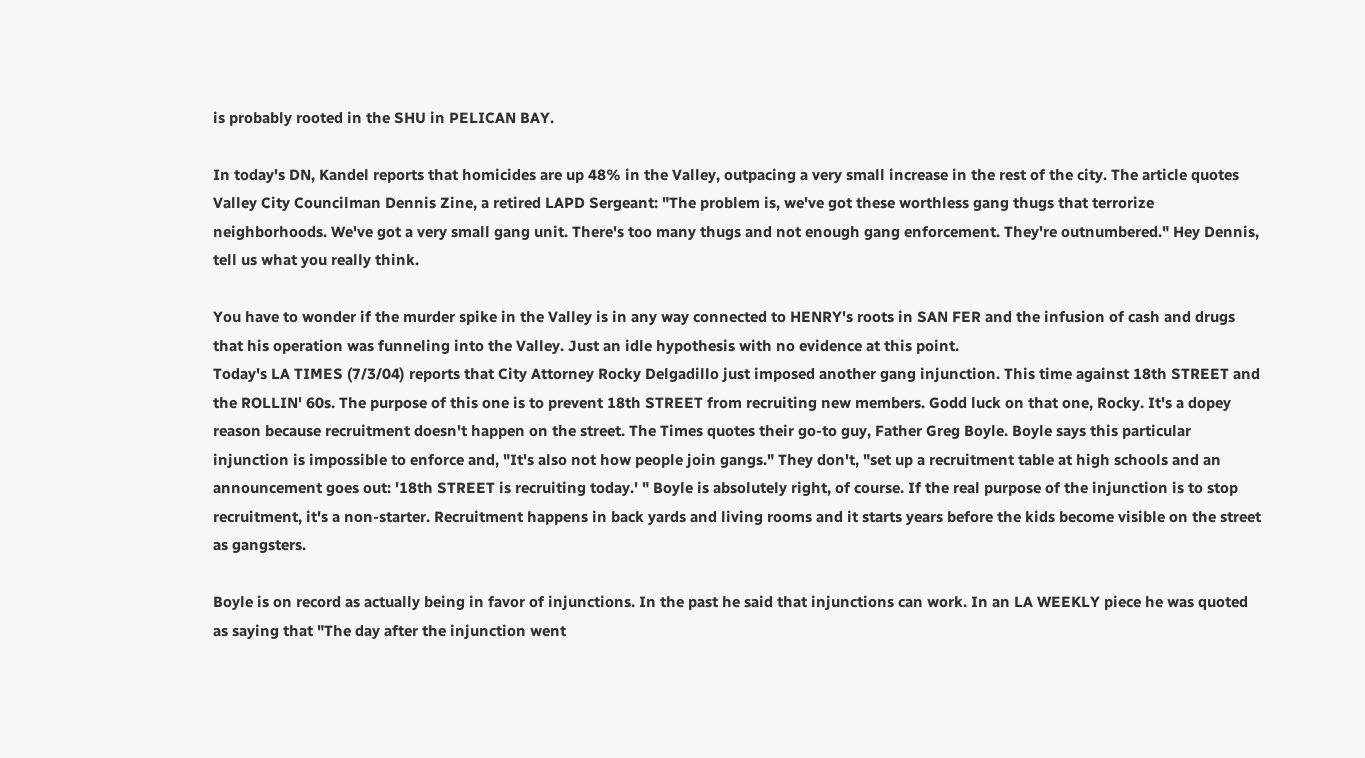is probably rooted in the SHU in PELICAN BAY.

In today's DN, Kandel reports that homicides are up 48% in the Valley, outpacing a very small increase in the rest of the city. The article quotes Valley City Councilman Dennis Zine, a retired LAPD Sergeant: "The problem is, we've got these worthless gang thugs that terrorize neighborhoods. We've got a very small gang unit. There's too many thugs and not enough gang enforcement. They're outnumbered." Hey Dennis, tell us what you really think.

You have to wonder if the murder spike in the Valley is in any way connected to HENRY's roots in SAN FER and the infusion of cash and drugs that his operation was funneling into the Valley. Just an idle hypothesis with no evidence at this point.
Today's LA TIMES (7/3/04) reports that City Attorney Rocky Delgadillo just imposed another gang injunction. This time against 18th STREET and the ROLLIN' 60s. The purpose of this one is to prevent 18th STREET from recruiting new members. Godd luck on that one, Rocky. It's a dopey reason because recruitment doesn't happen on the street. The Times quotes their go-to guy, Father Greg Boyle. Boyle says this particular injunction is impossible to enforce and, "It's also not how people join gangs." They don't, "set up a recruitment table at high schools and an announcement goes out: '18th STREET is recruiting today.' " Boyle is absolutely right, of course. If the real purpose of the injunction is to stop recruitment, it's a non-starter. Recruitment happens in back yards and living rooms and it starts years before the kids become visible on the street as gangsters.

Boyle is on record as actually being in favor of injunctions. In the past he said that injunctions can work. In an LA WEEKLY piece he was quoted as saying that "The day after the injunction went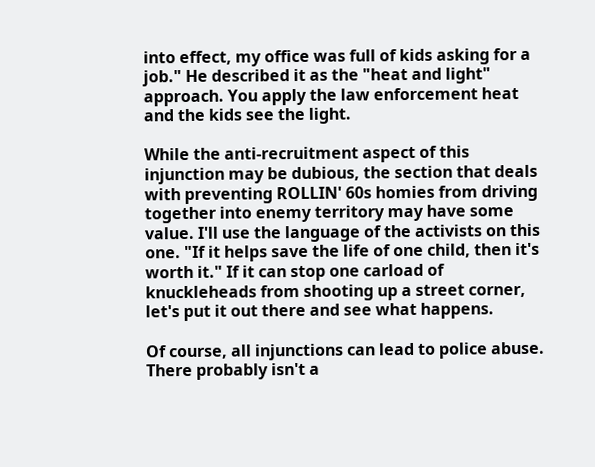into effect, my office was full of kids asking for a job." He described it as the "heat and light" approach. You apply the law enforcement heat and the kids see the light.

While the anti-recruitment aspect of this injunction may be dubious, the section that deals with preventing ROLLIN' 60s homies from driving together into enemy territory may have some value. I'll use the language of the activists on this one. "If it helps save the life of one child, then it's worth it." If it can stop one carload of knuckleheads from shooting up a street corner, let's put it out there and see what happens.

Of course, all injunctions can lead to police abuse. There probably isn't a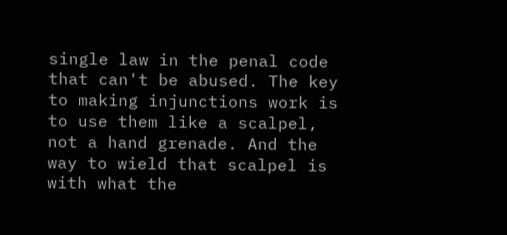single law in the penal code that can't be abused. The key to making injunctions work is to use them like a scalpel, not a hand grenade. And the way to wield that scalpel is with what the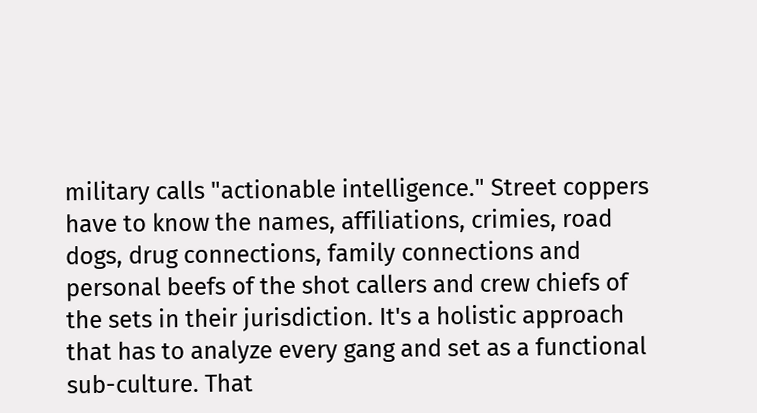military calls "actionable intelligence." Street coppers have to know the names, affiliations, crimies, road dogs, drug connections, family connections and personal beefs of the shot callers and crew chiefs of the sets in their jurisdiction. It's a holistic approach that has to analyze every gang and set as a functional sub-culture. That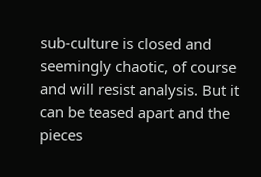sub-culture is closed and seemingly chaotic, of course and will resist analysis. But it can be teased apart and the pieces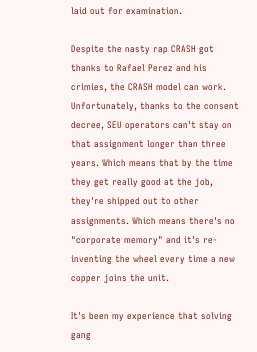laid out for examination.

Despite the nasty rap CRASH got thanks to Rafael Perez and his crimies, the CRASH model can work. Unfortunately, thanks to the consent decree, SEU operators can't stay on that assignment longer than three years. Which means that by the time they get really good at the job, they're shipped out to other assignments. Which means there's no "corporate memory" and it's re-inventing the wheel every time a new copper joins the unit.

It's been my experience that solving gang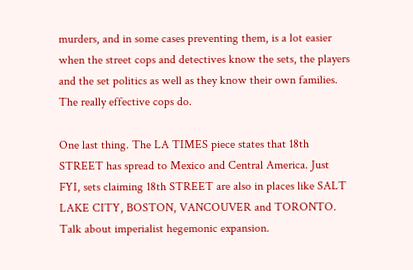murders, and in some cases preventing them, is a lot easier when the street cops and detectives know the sets, the players and the set politics as well as they know their own families. The really effective cops do.

One last thing. The LA TIMES piece states that 18th STREET has spread to Mexico and Central America. Just FYI, sets claiming 18th STREET are also in places like SALT LAKE CITY, BOSTON, VANCOUVER and TORONTO. Talk about imperialist hegemonic expansion.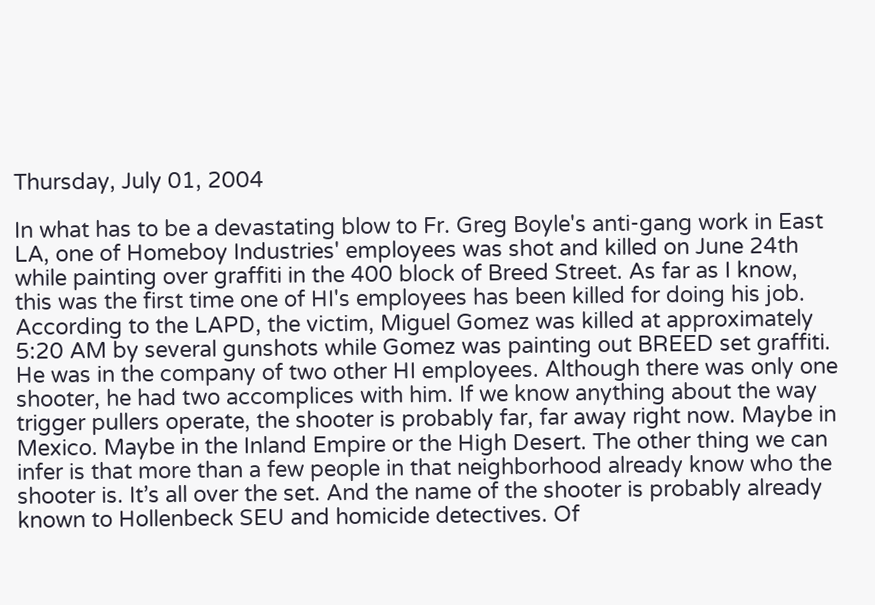Thursday, July 01, 2004

In what has to be a devastating blow to Fr. Greg Boyle's anti-gang work in East LA, one of Homeboy Industries' employees was shot and killed on June 24th while painting over graffiti in the 400 block of Breed Street. As far as I know, this was the first time one of HI's employees has been killed for doing his job. According to the LAPD, the victim, Miguel Gomez was killed at approximately 5:20 AM by several gunshots while Gomez was painting out BREED set graffiti. He was in the company of two other HI employees. Although there was only one shooter, he had two accomplices with him. If we know anything about the way trigger pullers operate, the shooter is probably far, far away right now. Maybe in Mexico. Maybe in the Inland Empire or the High Desert. The other thing we can infer is that more than a few people in that neighborhood already know who the shooter is. It’s all over the set. And the name of the shooter is probably already known to Hollenbeck SEU and homicide detectives. Of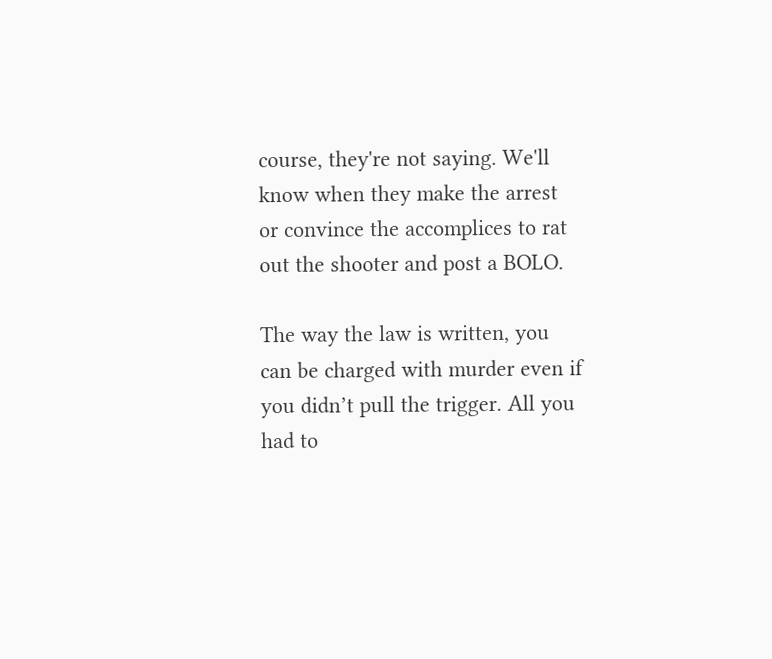course, they're not saying. We'll know when they make the arrest or convince the accomplices to rat out the shooter and post a BOLO.

The way the law is written, you can be charged with murder even if you didn’t pull the trigger. All you had to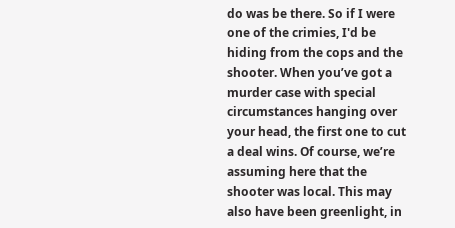do was be there. So if I were one of the crimies, I'd be hiding from the cops and the shooter. When you’ve got a murder case with special circumstances hanging over your head, the first one to cut a deal wins. Of course, we’re assuming here that the shooter was local. This may also have been greenlight, in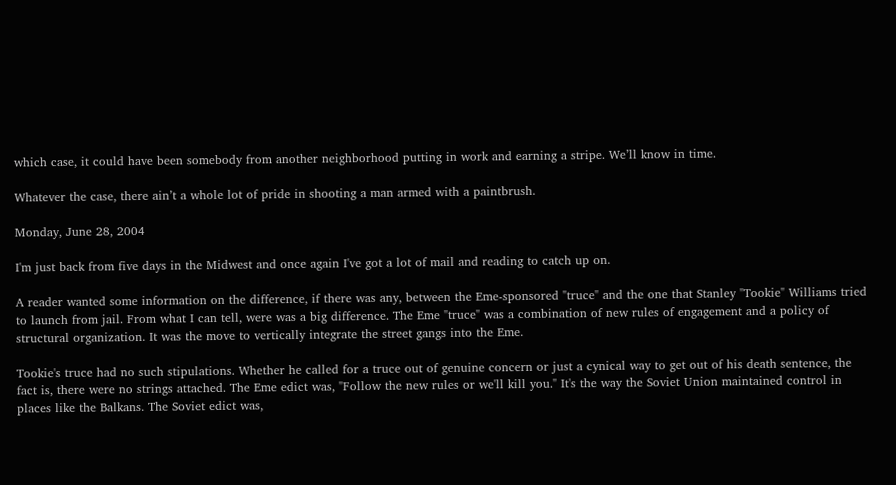which case, it could have been somebody from another neighborhood putting in work and earning a stripe. We’ll know in time.

Whatever the case, there ain’t a whole lot of pride in shooting a man armed with a paintbrush.

Monday, June 28, 2004

I'm just back from five days in the Midwest and once again I've got a lot of mail and reading to catch up on.

A reader wanted some information on the difference, if there was any, between the Eme-sponsored "truce" and the one that Stanley "Tookie" Williams tried to launch from jail. From what I can tell, were was a big difference. The Eme "truce" was a combination of new rules of engagement and a policy of structural organization. It was the move to vertically integrate the street gangs into the Eme.

Tookie's truce had no such stipulations. Whether he called for a truce out of genuine concern or just a cynical way to get out of his death sentence, the fact is, there were no strings attached. The Eme edict was, "Follow the new rules or we'll kill you." It's the way the Soviet Union maintained control in places like the Balkans. The Soviet edict was,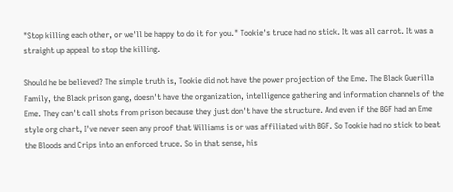"Stop killing each other, or we'll be happy to do it for you." Tookie's truce had no stick. It was all carrot. It was a straight up appeal to stop the killing.

Should he be believed? The simple truth is, Tookie did not have the power projection of the Eme. The Black Guerilla Family, the Black prison gang, doesn't have the organization, intelligence gathering and information channels of the Eme. They can't call shots from prison because they just don't have the structure. And even if the BGF had an Eme style org chart, I've never seen any proof that Williams is or was affiliated with BGF. So Tookie had no stick to beat the Bloods and Crips into an enforced truce. So in that sense, his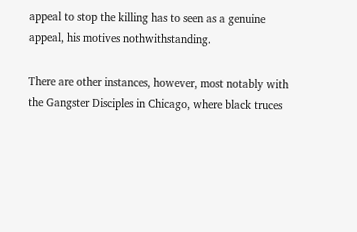appeal to stop the killing has to seen as a genuine appeal, his motives nothwithstanding.

There are other instances, however, most notably with the Gangster Disciples in Chicago, where black truces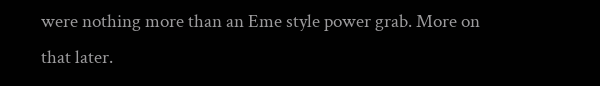were nothing more than an Eme style power grab. More on that later.